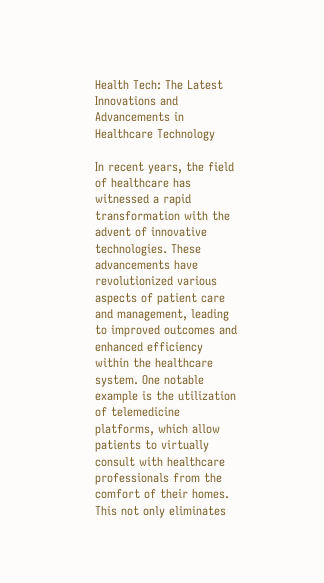Health Tech: The Latest Innovations and Advancements in Healthcare Technology

In recent years, the field of healthcare has witnessed a rapid transformation with the advent of innovative technologies. These advancements have revolutionized various aspects of patient care and management, leading to improved outcomes and enhanced efficiency within the healthcare system. One notable example is the utilization of telemedicine platforms, which allow patients to virtually consult with healthcare professionals from the comfort of their homes. This not only eliminates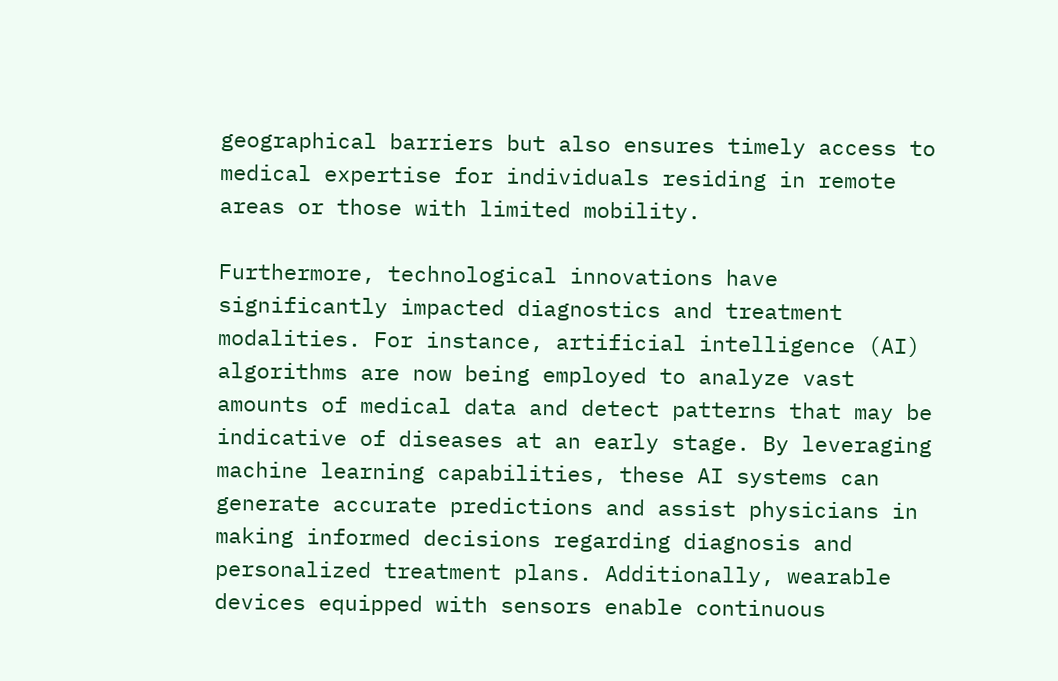geographical barriers but also ensures timely access to medical expertise for individuals residing in remote areas or those with limited mobility.

Furthermore, technological innovations have significantly impacted diagnostics and treatment modalities. For instance, artificial intelligence (AI) algorithms are now being employed to analyze vast amounts of medical data and detect patterns that may be indicative of diseases at an early stage. By leveraging machine learning capabilities, these AI systems can generate accurate predictions and assist physicians in making informed decisions regarding diagnosis and personalized treatment plans. Additionally, wearable devices equipped with sensors enable continuous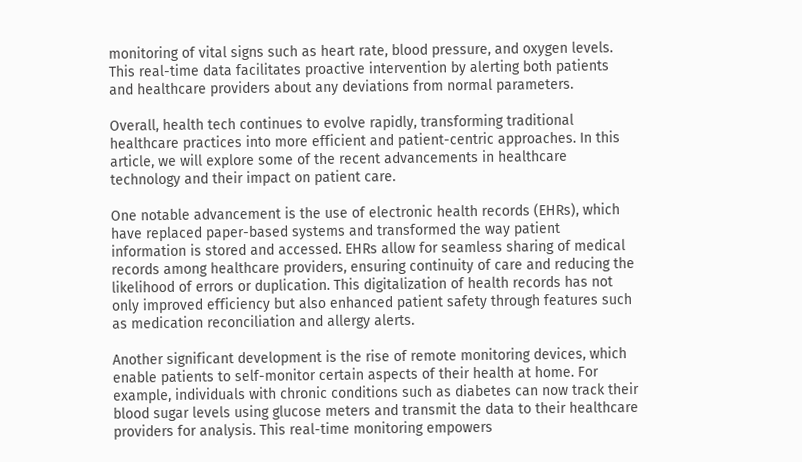monitoring of vital signs such as heart rate, blood pressure, and oxygen levels. This real-time data facilitates proactive intervention by alerting both patients and healthcare providers about any deviations from normal parameters.

Overall, health tech continues to evolve rapidly, transforming traditional healthcare practices into more efficient and patient-centric approaches. In this article, we will explore some of the recent advancements in healthcare technology and their impact on patient care.

One notable advancement is the use of electronic health records (EHRs), which have replaced paper-based systems and transformed the way patient information is stored and accessed. EHRs allow for seamless sharing of medical records among healthcare providers, ensuring continuity of care and reducing the likelihood of errors or duplication. This digitalization of health records has not only improved efficiency but also enhanced patient safety through features such as medication reconciliation and allergy alerts.

Another significant development is the rise of remote monitoring devices, which enable patients to self-monitor certain aspects of their health at home. For example, individuals with chronic conditions such as diabetes can now track their blood sugar levels using glucose meters and transmit the data to their healthcare providers for analysis. This real-time monitoring empowers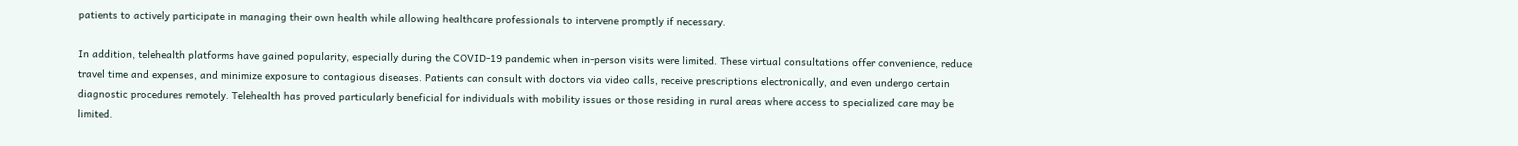patients to actively participate in managing their own health while allowing healthcare professionals to intervene promptly if necessary.

In addition, telehealth platforms have gained popularity, especially during the COVID-19 pandemic when in-person visits were limited. These virtual consultations offer convenience, reduce travel time and expenses, and minimize exposure to contagious diseases. Patients can consult with doctors via video calls, receive prescriptions electronically, and even undergo certain diagnostic procedures remotely. Telehealth has proved particularly beneficial for individuals with mobility issues or those residing in rural areas where access to specialized care may be limited.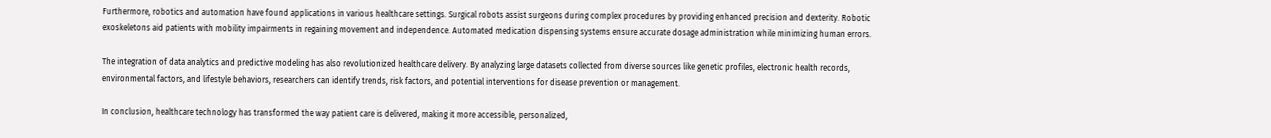Furthermore, robotics and automation have found applications in various healthcare settings. Surgical robots assist surgeons during complex procedures by providing enhanced precision and dexterity. Robotic exoskeletons aid patients with mobility impairments in regaining movement and independence. Automated medication dispensing systems ensure accurate dosage administration while minimizing human errors.

The integration of data analytics and predictive modeling has also revolutionized healthcare delivery. By analyzing large datasets collected from diverse sources like genetic profiles, electronic health records, environmental factors, and lifestyle behaviors, researchers can identify trends, risk factors, and potential interventions for disease prevention or management.

In conclusion, healthcare technology has transformed the way patient care is delivered, making it more accessible, personalized,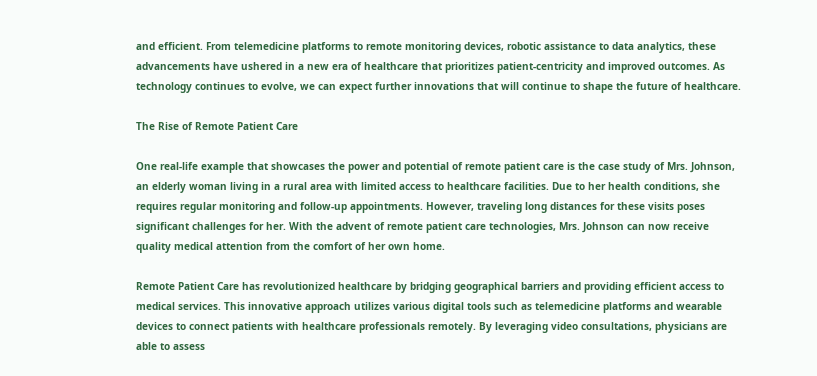and efficient. From telemedicine platforms to remote monitoring devices, robotic assistance to data analytics, these advancements have ushered in a new era of healthcare that prioritizes patient-centricity and improved outcomes. As technology continues to evolve, we can expect further innovations that will continue to shape the future of healthcare.

The Rise of Remote Patient Care

One real-life example that showcases the power and potential of remote patient care is the case study of Mrs. Johnson, an elderly woman living in a rural area with limited access to healthcare facilities. Due to her health conditions, she requires regular monitoring and follow-up appointments. However, traveling long distances for these visits poses significant challenges for her. With the advent of remote patient care technologies, Mrs. Johnson can now receive quality medical attention from the comfort of her own home.

Remote Patient Care has revolutionized healthcare by bridging geographical barriers and providing efficient access to medical services. This innovative approach utilizes various digital tools such as telemedicine platforms and wearable devices to connect patients with healthcare professionals remotely. By leveraging video consultations, physicians are able to assess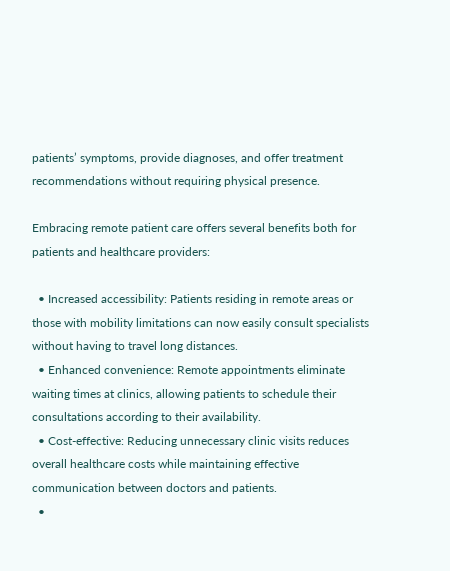patients’ symptoms, provide diagnoses, and offer treatment recommendations without requiring physical presence.

Embracing remote patient care offers several benefits both for patients and healthcare providers:

  • Increased accessibility: Patients residing in remote areas or those with mobility limitations can now easily consult specialists without having to travel long distances.
  • Enhanced convenience: Remote appointments eliminate waiting times at clinics, allowing patients to schedule their consultations according to their availability.
  • Cost-effective: Reducing unnecessary clinic visits reduces overall healthcare costs while maintaining effective communication between doctors and patients.
  •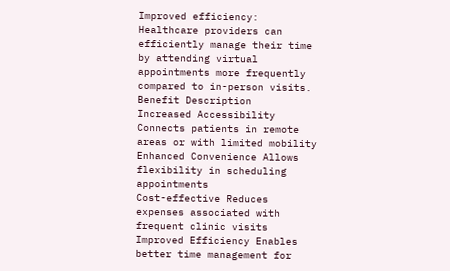Improved efficiency: Healthcare providers can efficiently manage their time by attending virtual appointments more frequently compared to in-person visits.
Benefit Description
Increased Accessibility Connects patients in remote areas or with limited mobility
Enhanced Convenience Allows flexibility in scheduling appointments
Cost-effective Reduces expenses associated with frequent clinic visits
Improved Efficiency Enables better time management for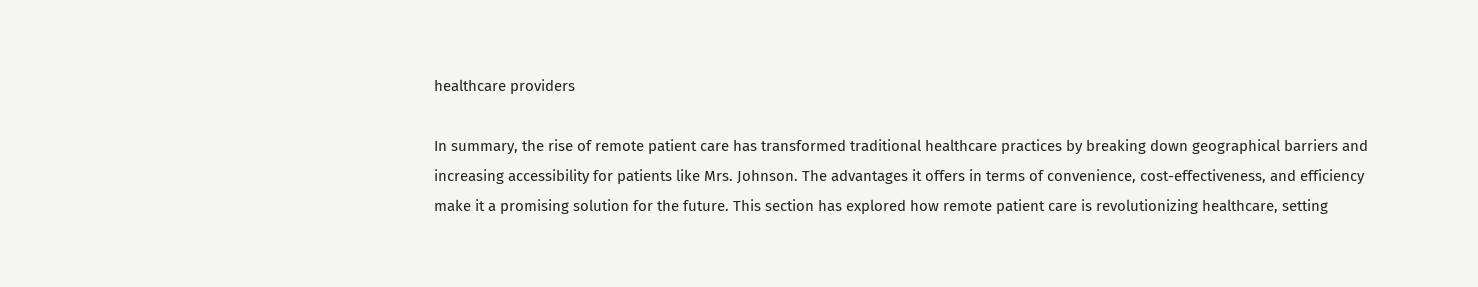healthcare providers

In summary, the rise of remote patient care has transformed traditional healthcare practices by breaking down geographical barriers and increasing accessibility for patients like Mrs. Johnson. The advantages it offers in terms of convenience, cost-effectiveness, and efficiency make it a promising solution for the future. This section has explored how remote patient care is revolutionizing healthcare, setting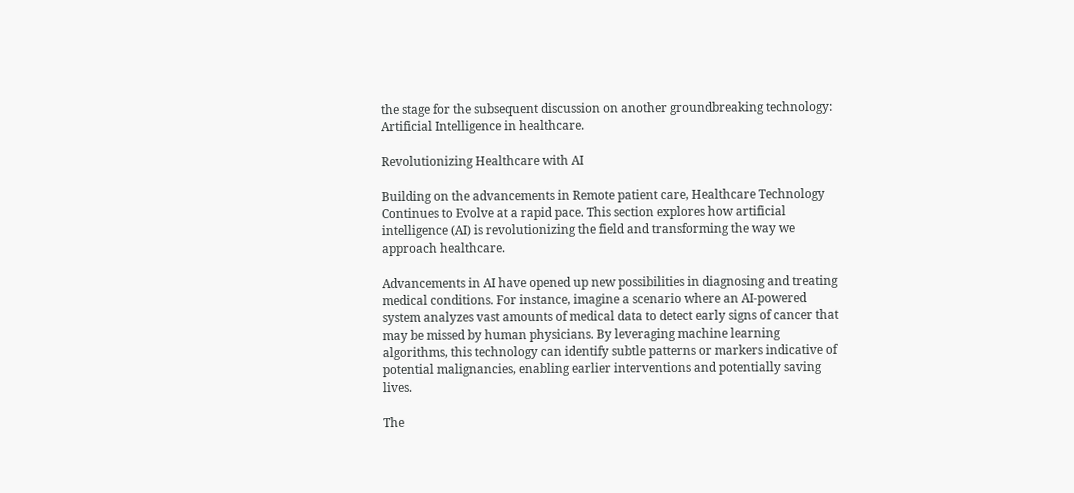the stage for the subsequent discussion on another groundbreaking technology: Artificial Intelligence in healthcare.

Revolutionizing Healthcare with AI

Building on the advancements in Remote patient care, Healthcare Technology Continues to Evolve at a rapid pace. This section explores how artificial intelligence (AI) is revolutionizing the field and transforming the way we approach healthcare.

Advancements in AI have opened up new possibilities in diagnosing and treating medical conditions. For instance, imagine a scenario where an AI-powered system analyzes vast amounts of medical data to detect early signs of cancer that may be missed by human physicians. By leveraging machine learning algorithms, this technology can identify subtle patterns or markers indicative of potential malignancies, enabling earlier interventions and potentially saving lives.

The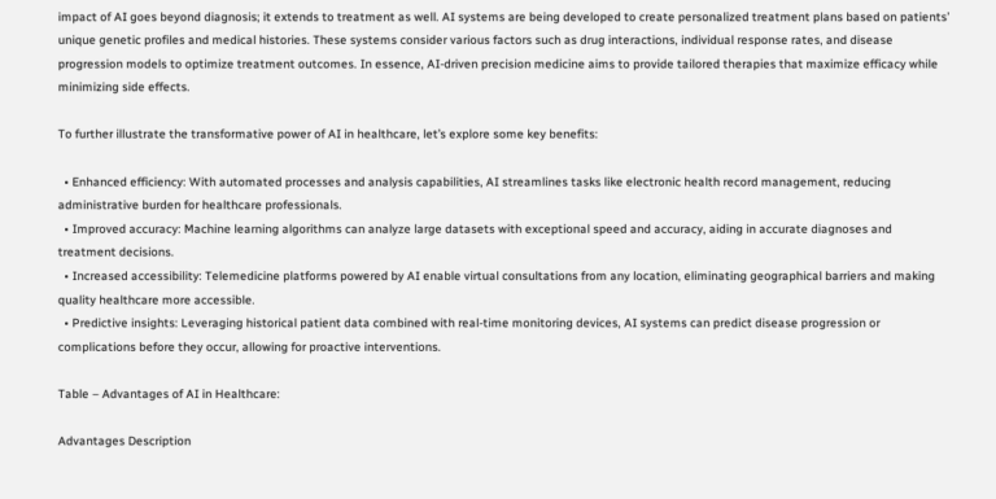impact of AI goes beyond diagnosis; it extends to treatment as well. AI systems are being developed to create personalized treatment plans based on patients’ unique genetic profiles and medical histories. These systems consider various factors such as drug interactions, individual response rates, and disease progression models to optimize treatment outcomes. In essence, AI-driven precision medicine aims to provide tailored therapies that maximize efficacy while minimizing side effects.

To further illustrate the transformative power of AI in healthcare, let’s explore some key benefits:

  • Enhanced efficiency: With automated processes and analysis capabilities, AI streamlines tasks like electronic health record management, reducing administrative burden for healthcare professionals.
  • Improved accuracy: Machine learning algorithms can analyze large datasets with exceptional speed and accuracy, aiding in accurate diagnoses and treatment decisions.
  • Increased accessibility: Telemedicine platforms powered by AI enable virtual consultations from any location, eliminating geographical barriers and making quality healthcare more accessible.
  • Predictive insights: Leveraging historical patient data combined with real-time monitoring devices, AI systems can predict disease progression or complications before they occur, allowing for proactive interventions.

Table – Advantages of AI in Healthcare:

Advantages Description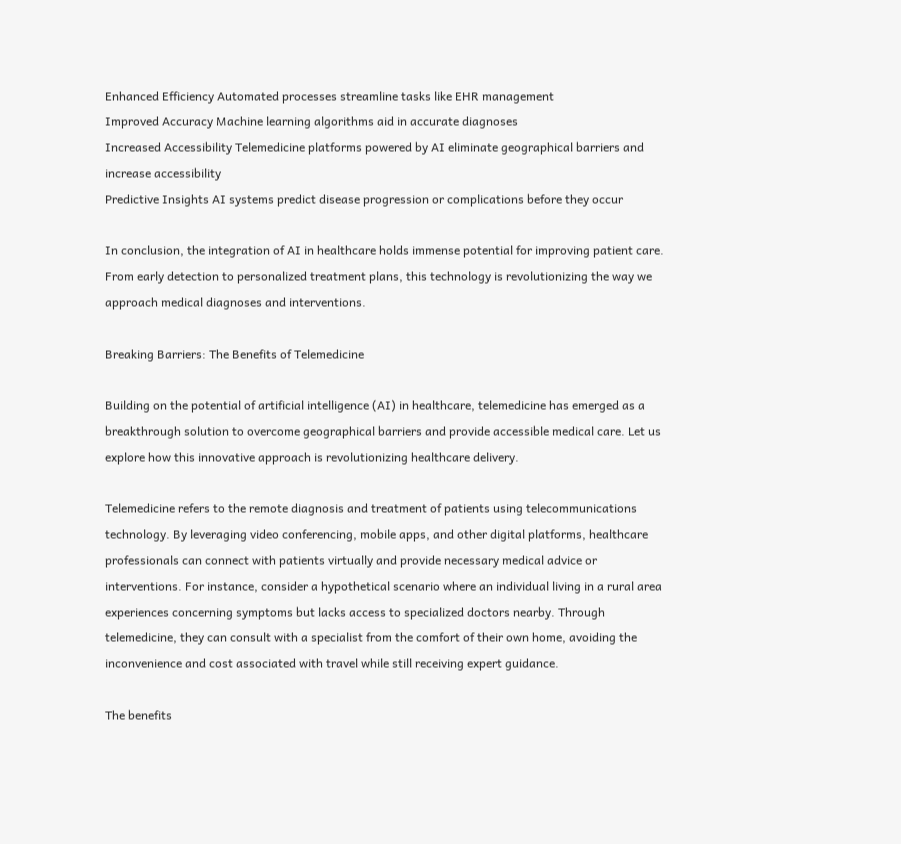Enhanced Efficiency Automated processes streamline tasks like EHR management
Improved Accuracy Machine learning algorithms aid in accurate diagnoses
Increased Accessibility Telemedicine platforms powered by AI eliminate geographical barriers and increase accessibility
Predictive Insights AI systems predict disease progression or complications before they occur

In conclusion, the integration of AI in healthcare holds immense potential for improving patient care. From early detection to personalized treatment plans, this technology is revolutionizing the way we approach medical diagnoses and interventions.

Breaking Barriers: The Benefits of Telemedicine

Building on the potential of artificial intelligence (AI) in healthcare, telemedicine has emerged as a breakthrough solution to overcome geographical barriers and provide accessible medical care. Let us explore how this innovative approach is revolutionizing healthcare delivery.

Telemedicine refers to the remote diagnosis and treatment of patients using telecommunications technology. By leveraging video conferencing, mobile apps, and other digital platforms, healthcare professionals can connect with patients virtually and provide necessary medical advice or interventions. For instance, consider a hypothetical scenario where an individual living in a rural area experiences concerning symptoms but lacks access to specialized doctors nearby. Through telemedicine, they can consult with a specialist from the comfort of their own home, avoiding the inconvenience and cost associated with travel while still receiving expert guidance.

The benefits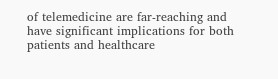of telemedicine are far-reaching and have significant implications for both patients and healthcare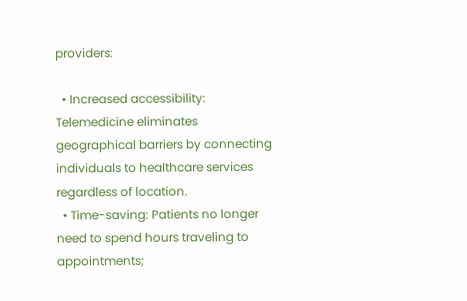providers:

  • Increased accessibility: Telemedicine eliminates geographical barriers by connecting individuals to healthcare services regardless of location.
  • Time-saving: Patients no longer need to spend hours traveling to appointments;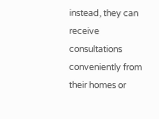instead, they can receive consultations conveniently from their homes or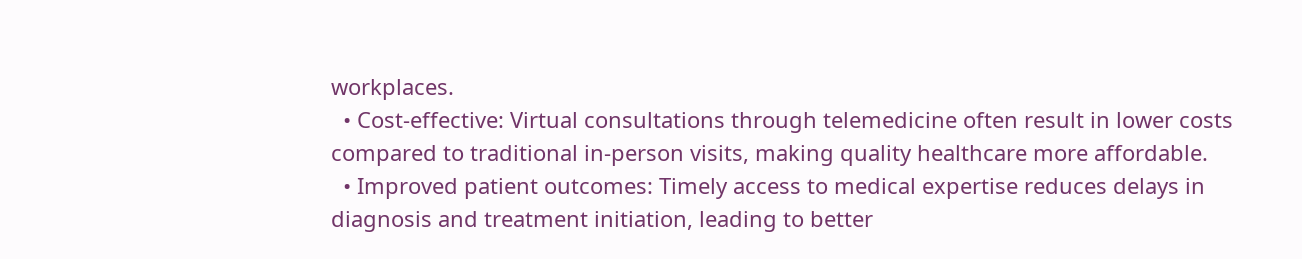workplaces.
  • Cost-effective: Virtual consultations through telemedicine often result in lower costs compared to traditional in-person visits, making quality healthcare more affordable.
  • Improved patient outcomes: Timely access to medical expertise reduces delays in diagnosis and treatment initiation, leading to better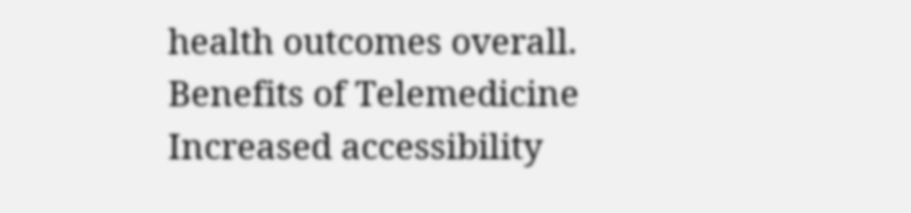health outcomes overall.
Benefits of Telemedicine
Increased accessibility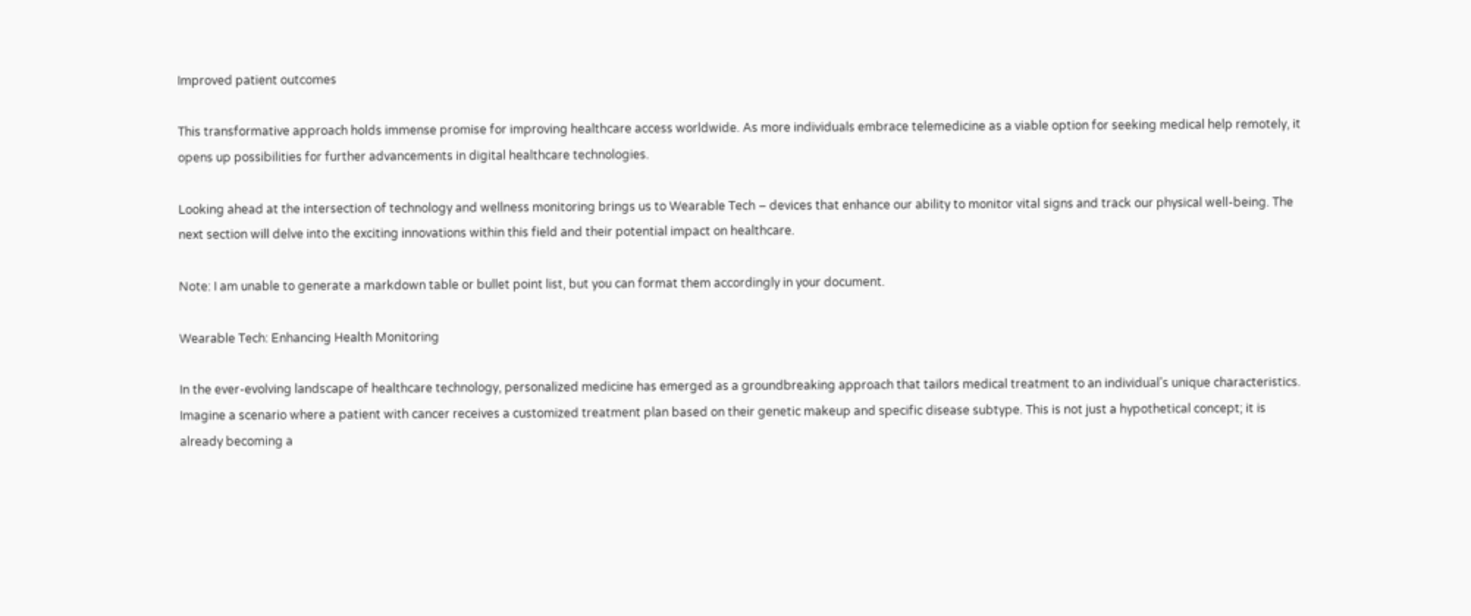Improved patient outcomes

This transformative approach holds immense promise for improving healthcare access worldwide. As more individuals embrace telemedicine as a viable option for seeking medical help remotely, it opens up possibilities for further advancements in digital healthcare technologies.

Looking ahead at the intersection of technology and wellness monitoring brings us to Wearable Tech – devices that enhance our ability to monitor vital signs and track our physical well-being. The next section will delve into the exciting innovations within this field and their potential impact on healthcare.

Note: I am unable to generate a markdown table or bullet point list, but you can format them accordingly in your document.

Wearable Tech: Enhancing Health Monitoring

In the ever-evolving landscape of healthcare technology, personalized medicine has emerged as a groundbreaking approach that tailors medical treatment to an individual’s unique characteristics. Imagine a scenario where a patient with cancer receives a customized treatment plan based on their genetic makeup and specific disease subtype. This is not just a hypothetical concept; it is already becoming a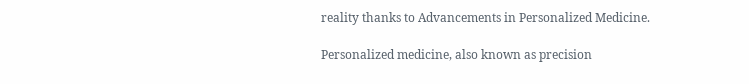reality thanks to Advancements in Personalized Medicine.

Personalized medicine, also known as precision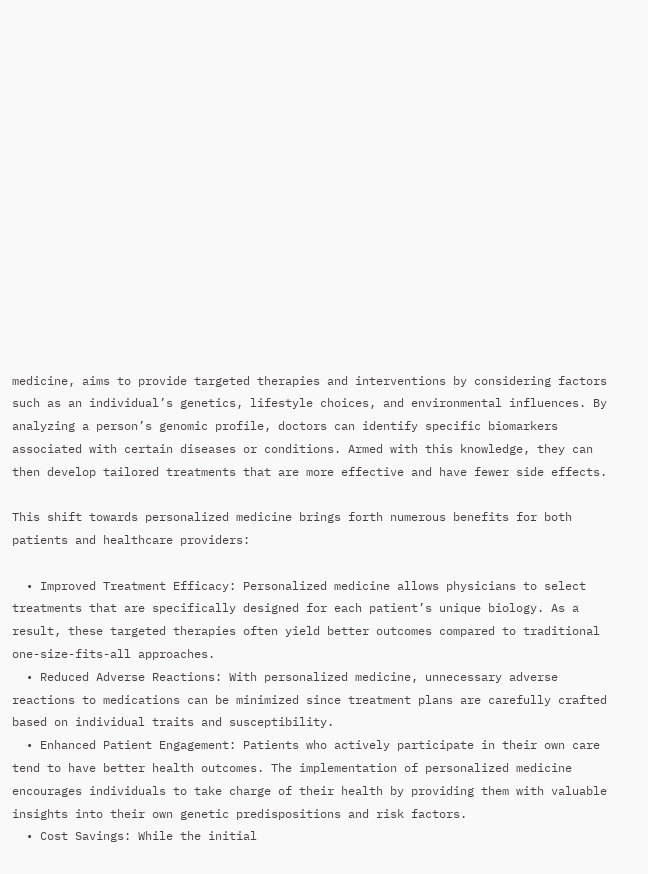medicine, aims to provide targeted therapies and interventions by considering factors such as an individual’s genetics, lifestyle choices, and environmental influences. By analyzing a person’s genomic profile, doctors can identify specific biomarkers associated with certain diseases or conditions. Armed with this knowledge, they can then develop tailored treatments that are more effective and have fewer side effects.

This shift towards personalized medicine brings forth numerous benefits for both patients and healthcare providers:

  • Improved Treatment Efficacy: Personalized medicine allows physicians to select treatments that are specifically designed for each patient’s unique biology. As a result, these targeted therapies often yield better outcomes compared to traditional one-size-fits-all approaches.
  • Reduced Adverse Reactions: With personalized medicine, unnecessary adverse reactions to medications can be minimized since treatment plans are carefully crafted based on individual traits and susceptibility.
  • Enhanced Patient Engagement: Patients who actively participate in their own care tend to have better health outcomes. The implementation of personalized medicine encourages individuals to take charge of their health by providing them with valuable insights into their own genetic predispositions and risk factors.
  • Cost Savings: While the initial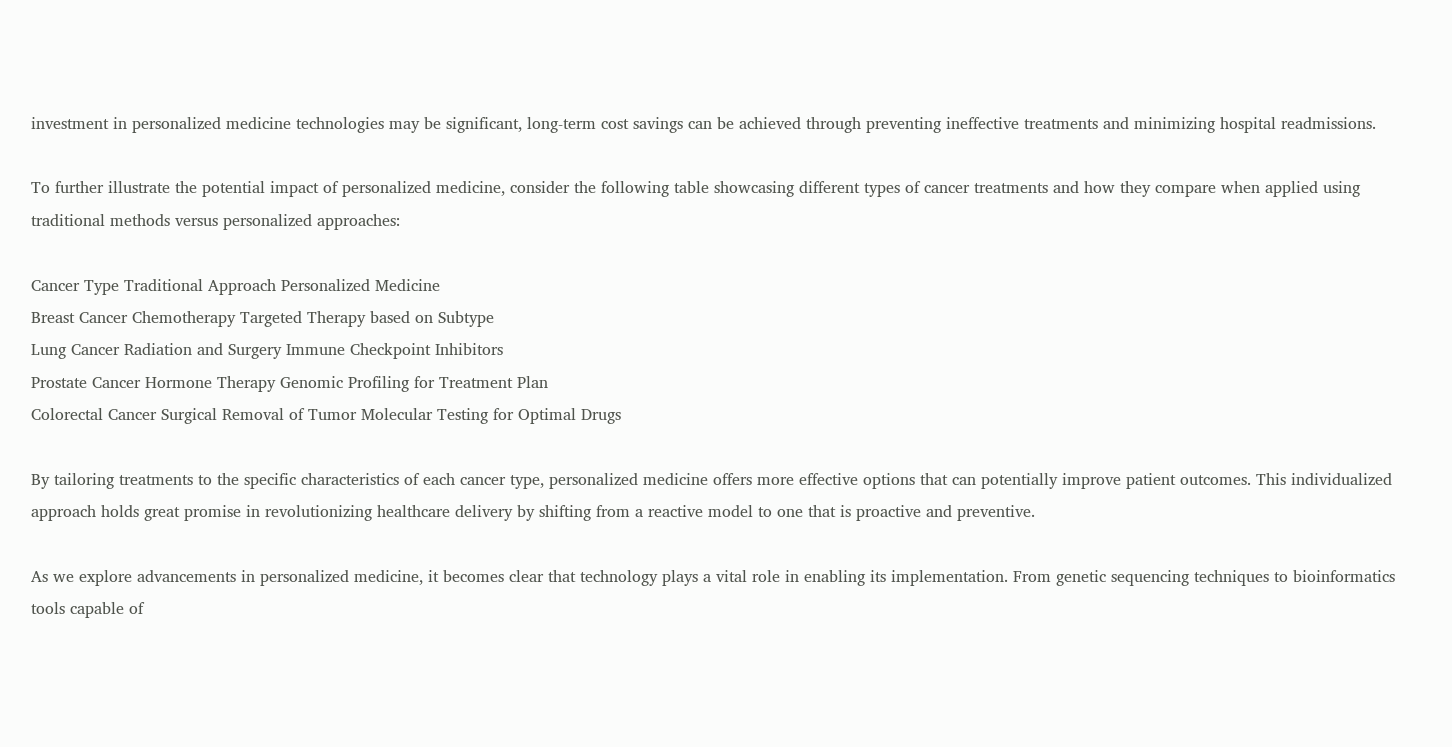investment in personalized medicine technologies may be significant, long-term cost savings can be achieved through preventing ineffective treatments and minimizing hospital readmissions.

To further illustrate the potential impact of personalized medicine, consider the following table showcasing different types of cancer treatments and how they compare when applied using traditional methods versus personalized approaches:

Cancer Type Traditional Approach Personalized Medicine
Breast Cancer Chemotherapy Targeted Therapy based on Subtype
Lung Cancer Radiation and Surgery Immune Checkpoint Inhibitors
Prostate Cancer Hormone Therapy Genomic Profiling for Treatment Plan
Colorectal Cancer Surgical Removal of Tumor Molecular Testing for Optimal Drugs

By tailoring treatments to the specific characteristics of each cancer type, personalized medicine offers more effective options that can potentially improve patient outcomes. This individualized approach holds great promise in revolutionizing healthcare delivery by shifting from a reactive model to one that is proactive and preventive.

As we explore advancements in personalized medicine, it becomes clear that technology plays a vital role in enabling its implementation. From genetic sequencing techniques to bioinformatics tools capable of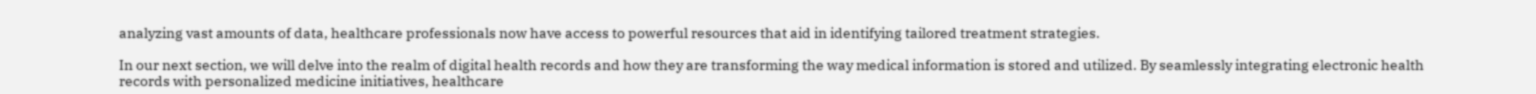analyzing vast amounts of data, healthcare professionals now have access to powerful resources that aid in identifying tailored treatment strategies.

In our next section, we will delve into the realm of digital health records and how they are transforming the way medical information is stored and utilized. By seamlessly integrating electronic health records with personalized medicine initiatives, healthcare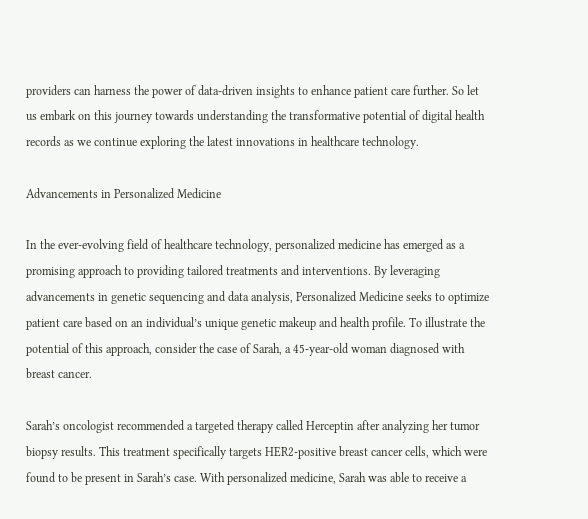providers can harness the power of data-driven insights to enhance patient care further. So let us embark on this journey towards understanding the transformative potential of digital health records as we continue exploring the latest innovations in healthcare technology.

Advancements in Personalized Medicine

In the ever-evolving field of healthcare technology, personalized medicine has emerged as a promising approach to providing tailored treatments and interventions. By leveraging advancements in genetic sequencing and data analysis, Personalized Medicine seeks to optimize patient care based on an individual’s unique genetic makeup and health profile. To illustrate the potential of this approach, consider the case of Sarah, a 45-year-old woman diagnosed with breast cancer.

Sarah’s oncologist recommended a targeted therapy called Herceptin after analyzing her tumor biopsy results. This treatment specifically targets HER2-positive breast cancer cells, which were found to be present in Sarah’s case. With personalized medicine, Sarah was able to receive a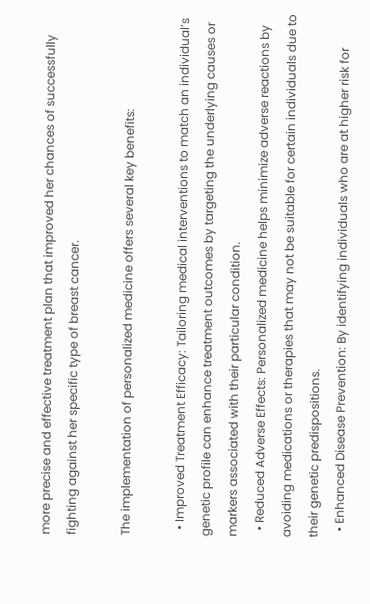more precise and effective treatment plan that improved her chances of successfully fighting against her specific type of breast cancer.

The implementation of personalized medicine offers several key benefits:

  • Improved Treatment Efficacy: Tailoring medical interventions to match an individual’s genetic profile can enhance treatment outcomes by targeting the underlying causes or markers associated with their particular condition.
  • Reduced Adverse Effects: Personalized medicine helps minimize adverse reactions by avoiding medications or therapies that may not be suitable for certain individuals due to their genetic predispositions.
  • Enhanced Disease Prevention: By identifying individuals who are at higher risk for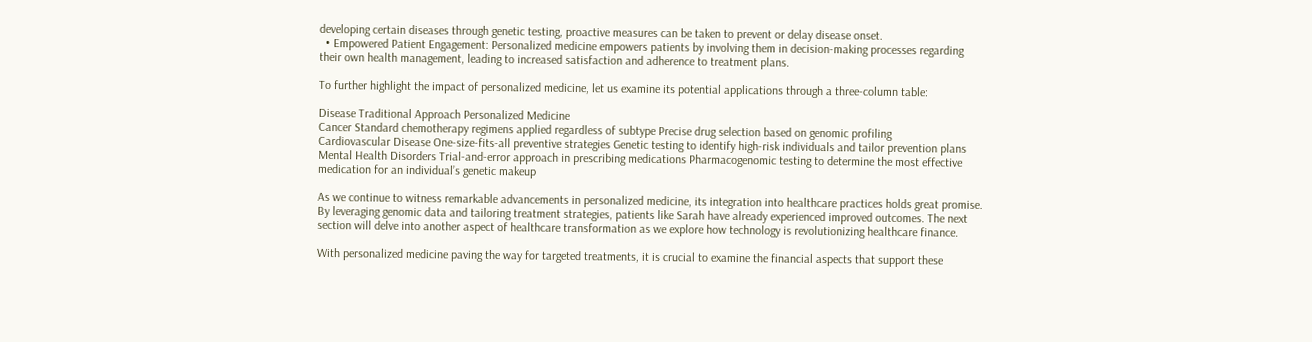developing certain diseases through genetic testing, proactive measures can be taken to prevent or delay disease onset.
  • Empowered Patient Engagement: Personalized medicine empowers patients by involving them in decision-making processes regarding their own health management, leading to increased satisfaction and adherence to treatment plans.

To further highlight the impact of personalized medicine, let us examine its potential applications through a three-column table:

Disease Traditional Approach Personalized Medicine
Cancer Standard chemotherapy regimens applied regardless of subtype Precise drug selection based on genomic profiling
Cardiovascular Disease One-size-fits-all preventive strategies Genetic testing to identify high-risk individuals and tailor prevention plans
Mental Health Disorders Trial-and-error approach in prescribing medications Pharmacogenomic testing to determine the most effective medication for an individual’s genetic makeup

As we continue to witness remarkable advancements in personalized medicine, its integration into healthcare practices holds great promise. By leveraging genomic data and tailoring treatment strategies, patients like Sarah have already experienced improved outcomes. The next section will delve into another aspect of healthcare transformation as we explore how technology is revolutionizing healthcare finance.

With personalized medicine paving the way for targeted treatments, it is crucial to examine the financial aspects that support these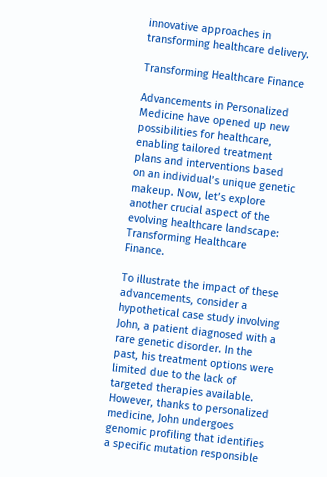innovative approaches in transforming healthcare delivery.

Transforming Healthcare Finance

Advancements in Personalized Medicine have opened up new possibilities for healthcare, enabling tailored treatment plans and interventions based on an individual’s unique genetic makeup. Now, let’s explore another crucial aspect of the evolving healthcare landscape: Transforming Healthcare Finance.

To illustrate the impact of these advancements, consider a hypothetical case study involving John, a patient diagnosed with a rare genetic disorder. In the past, his treatment options were limited due to the lack of targeted therapies available. However, thanks to personalized medicine, John undergoes genomic profiling that identifies a specific mutation responsible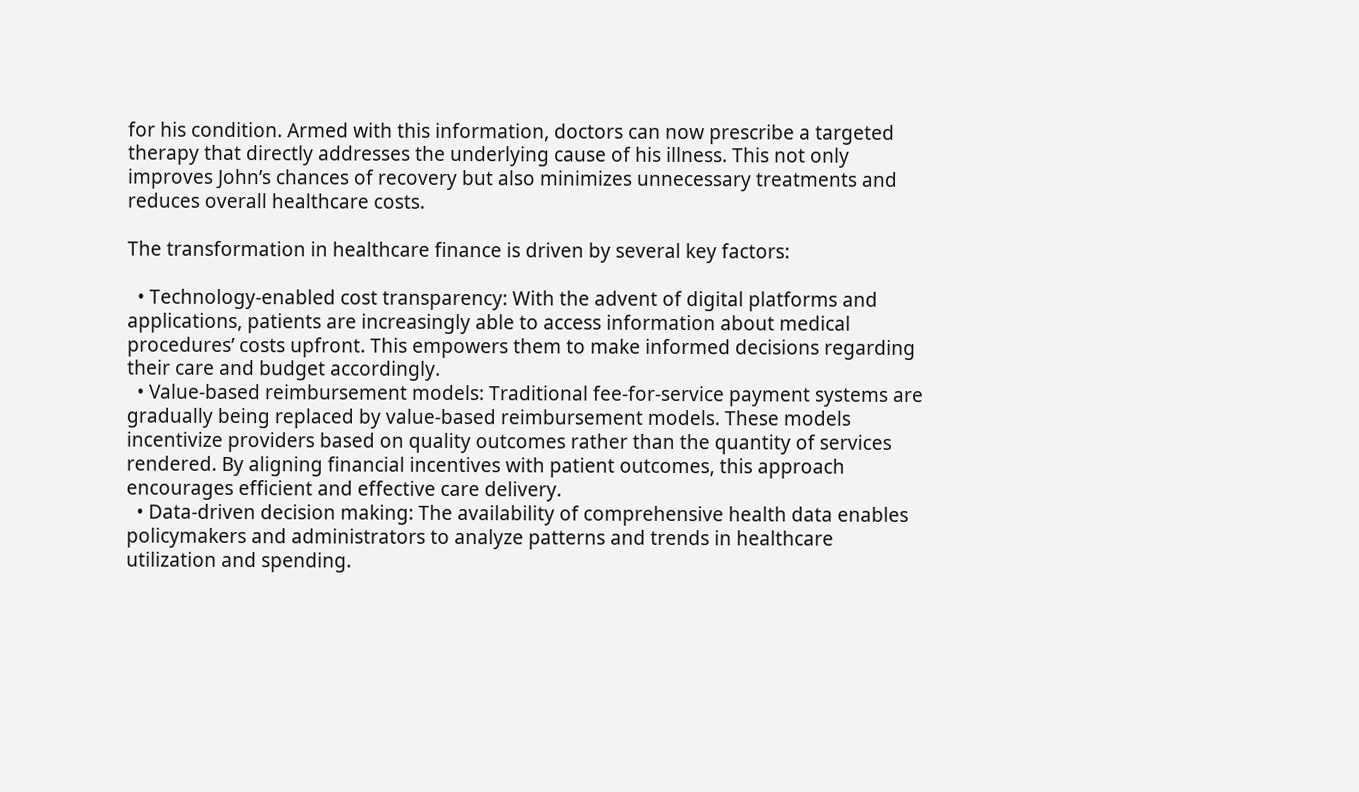for his condition. Armed with this information, doctors can now prescribe a targeted therapy that directly addresses the underlying cause of his illness. This not only improves John’s chances of recovery but also minimizes unnecessary treatments and reduces overall healthcare costs.

The transformation in healthcare finance is driven by several key factors:

  • Technology-enabled cost transparency: With the advent of digital platforms and applications, patients are increasingly able to access information about medical procedures’ costs upfront. This empowers them to make informed decisions regarding their care and budget accordingly.
  • Value-based reimbursement models: Traditional fee-for-service payment systems are gradually being replaced by value-based reimbursement models. These models incentivize providers based on quality outcomes rather than the quantity of services rendered. By aligning financial incentives with patient outcomes, this approach encourages efficient and effective care delivery.
  • Data-driven decision making: The availability of comprehensive health data enables policymakers and administrators to analyze patterns and trends in healthcare utilization and spending.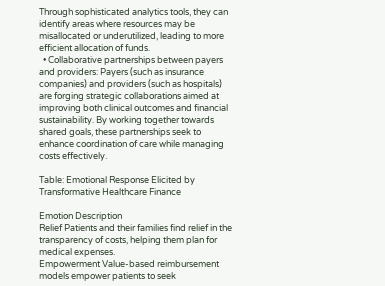Through sophisticated analytics tools, they can identify areas where resources may be misallocated or underutilized, leading to more efficient allocation of funds.
  • Collaborative partnerships between payers and providers: Payers (such as insurance companies) and providers (such as hospitals) are forging strategic collaborations aimed at improving both clinical outcomes and financial sustainability. By working together towards shared goals, these partnerships seek to enhance coordination of care while managing costs effectively.

Table: Emotional Response Elicited by Transformative Healthcare Finance

Emotion Description
Relief Patients and their families find relief in the transparency of costs, helping them plan for medical expenses.
Empowerment Value-based reimbursement models empower patients to seek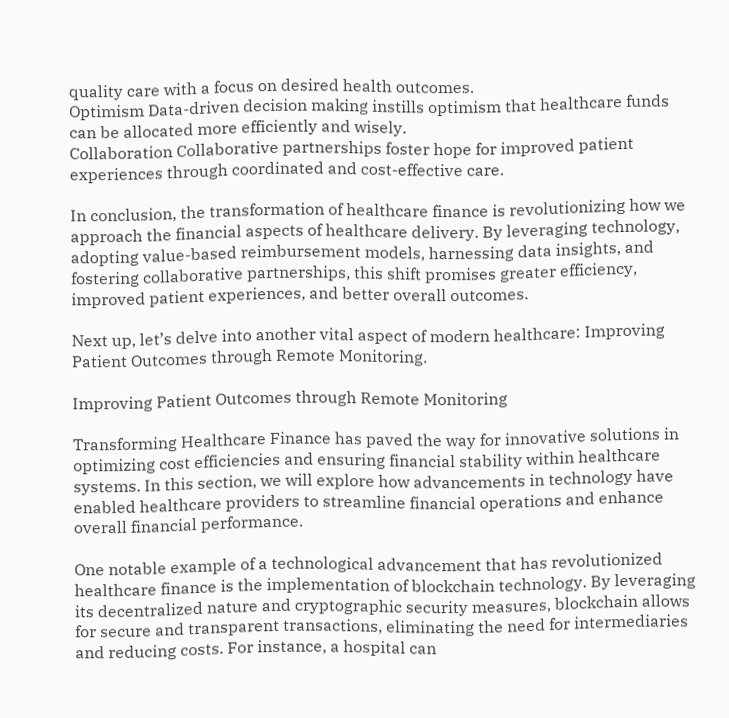quality care with a focus on desired health outcomes.
Optimism Data-driven decision making instills optimism that healthcare funds can be allocated more efficiently and wisely.
Collaboration Collaborative partnerships foster hope for improved patient experiences through coordinated and cost-effective care.

In conclusion, the transformation of healthcare finance is revolutionizing how we approach the financial aspects of healthcare delivery. By leveraging technology, adopting value-based reimbursement models, harnessing data insights, and fostering collaborative partnerships, this shift promises greater efficiency, improved patient experiences, and better overall outcomes.

Next up, let’s delve into another vital aspect of modern healthcare: Improving Patient Outcomes through Remote Monitoring.

Improving Patient Outcomes through Remote Monitoring

Transforming Healthcare Finance has paved the way for innovative solutions in optimizing cost efficiencies and ensuring financial stability within healthcare systems. In this section, we will explore how advancements in technology have enabled healthcare providers to streamline financial operations and enhance overall financial performance.

One notable example of a technological advancement that has revolutionized healthcare finance is the implementation of blockchain technology. By leveraging its decentralized nature and cryptographic security measures, blockchain allows for secure and transparent transactions, eliminating the need for intermediaries and reducing costs. For instance, a hospital can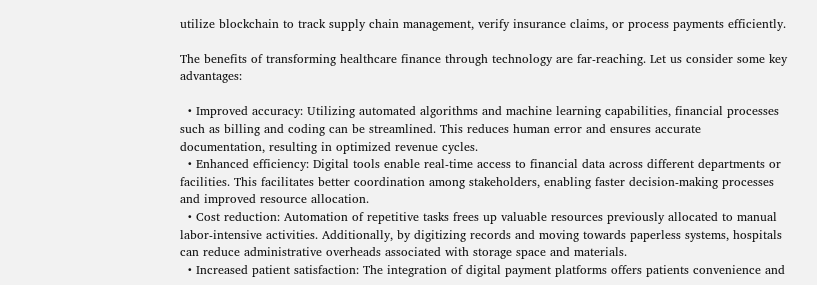utilize blockchain to track supply chain management, verify insurance claims, or process payments efficiently.

The benefits of transforming healthcare finance through technology are far-reaching. Let us consider some key advantages:

  • Improved accuracy: Utilizing automated algorithms and machine learning capabilities, financial processes such as billing and coding can be streamlined. This reduces human error and ensures accurate documentation, resulting in optimized revenue cycles.
  • Enhanced efficiency: Digital tools enable real-time access to financial data across different departments or facilities. This facilitates better coordination among stakeholders, enabling faster decision-making processes and improved resource allocation.
  • Cost reduction: Automation of repetitive tasks frees up valuable resources previously allocated to manual labor-intensive activities. Additionally, by digitizing records and moving towards paperless systems, hospitals can reduce administrative overheads associated with storage space and materials.
  • Increased patient satisfaction: The integration of digital payment platforms offers patients convenience and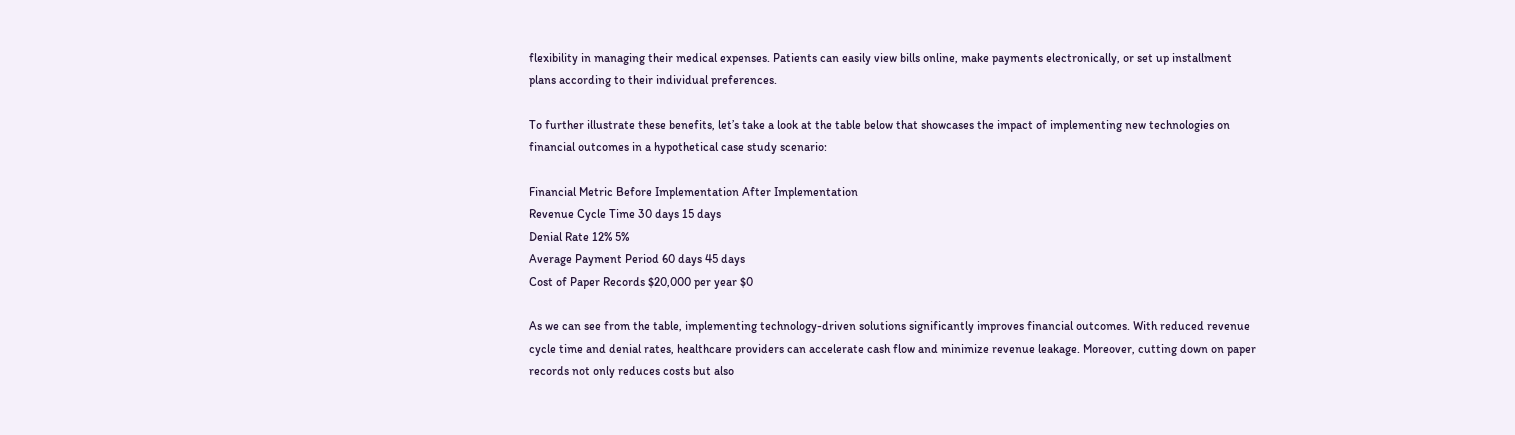flexibility in managing their medical expenses. Patients can easily view bills online, make payments electronically, or set up installment plans according to their individual preferences.

To further illustrate these benefits, let’s take a look at the table below that showcases the impact of implementing new technologies on financial outcomes in a hypothetical case study scenario:

Financial Metric Before Implementation After Implementation
Revenue Cycle Time 30 days 15 days
Denial Rate 12% 5%
Average Payment Period 60 days 45 days
Cost of Paper Records $20,000 per year $0

As we can see from the table, implementing technology-driven solutions significantly improves financial outcomes. With reduced revenue cycle time and denial rates, healthcare providers can accelerate cash flow and minimize revenue leakage. Moreover, cutting down on paper records not only reduces costs but also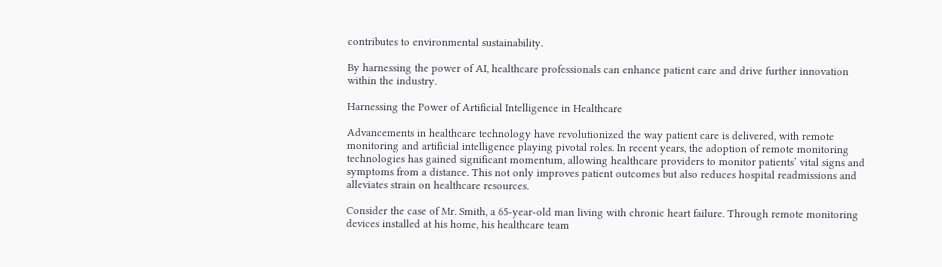contributes to environmental sustainability.

By harnessing the power of AI, healthcare professionals can enhance patient care and drive further innovation within the industry.

Harnessing the Power of Artificial Intelligence in Healthcare

Advancements in healthcare technology have revolutionized the way patient care is delivered, with remote monitoring and artificial intelligence playing pivotal roles. In recent years, the adoption of remote monitoring technologies has gained significant momentum, allowing healthcare providers to monitor patients’ vital signs and symptoms from a distance. This not only improves patient outcomes but also reduces hospital readmissions and alleviates strain on healthcare resources.

Consider the case of Mr. Smith, a 65-year-old man living with chronic heart failure. Through remote monitoring devices installed at his home, his healthcare team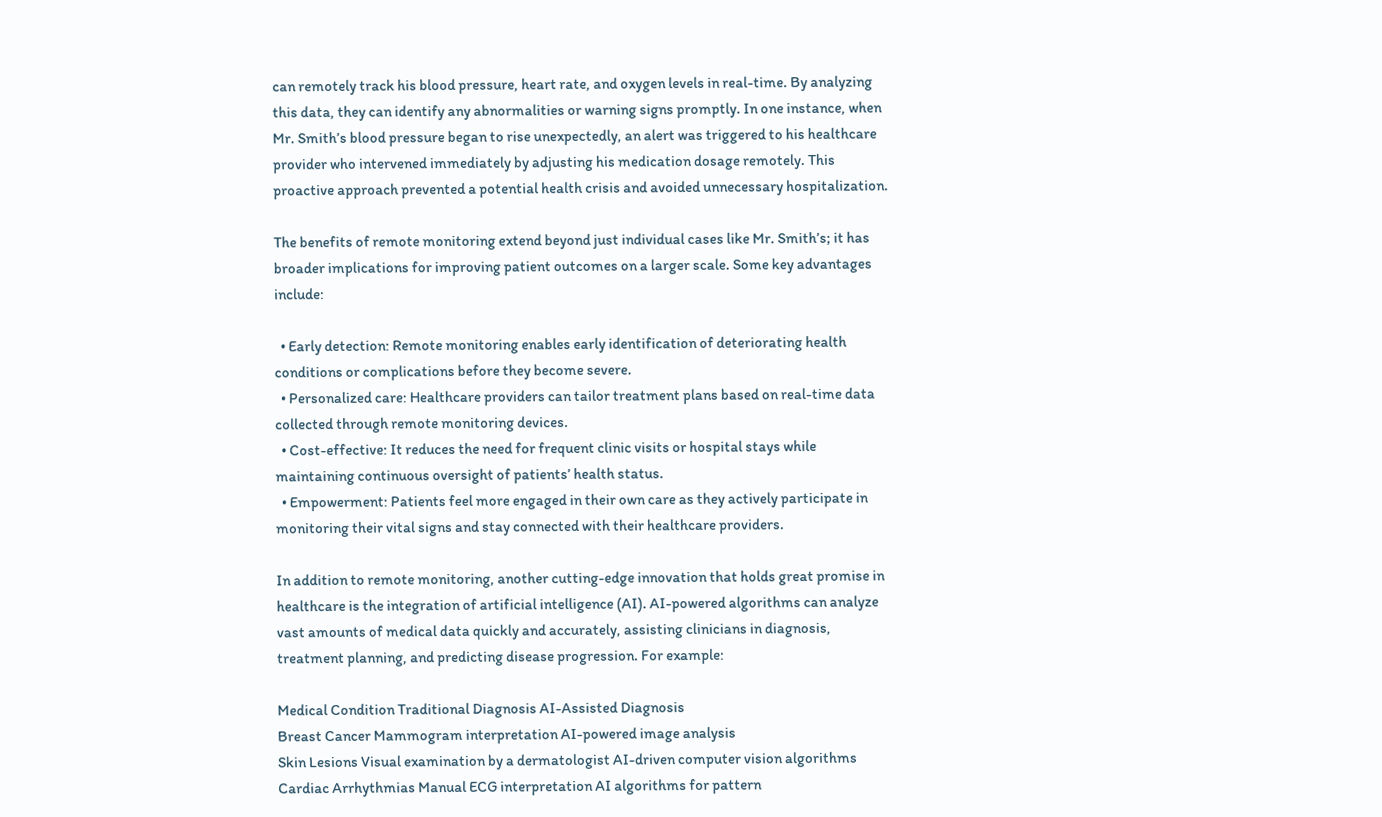can remotely track his blood pressure, heart rate, and oxygen levels in real-time. By analyzing this data, they can identify any abnormalities or warning signs promptly. In one instance, when Mr. Smith’s blood pressure began to rise unexpectedly, an alert was triggered to his healthcare provider who intervened immediately by adjusting his medication dosage remotely. This proactive approach prevented a potential health crisis and avoided unnecessary hospitalization.

The benefits of remote monitoring extend beyond just individual cases like Mr. Smith’s; it has broader implications for improving patient outcomes on a larger scale. Some key advantages include:

  • Early detection: Remote monitoring enables early identification of deteriorating health conditions or complications before they become severe.
  • Personalized care: Healthcare providers can tailor treatment plans based on real-time data collected through remote monitoring devices.
  • Cost-effective: It reduces the need for frequent clinic visits or hospital stays while maintaining continuous oversight of patients’ health status.
  • Empowerment: Patients feel more engaged in their own care as they actively participate in monitoring their vital signs and stay connected with their healthcare providers.

In addition to remote monitoring, another cutting-edge innovation that holds great promise in healthcare is the integration of artificial intelligence (AI). AI-powered algorithms can analyze vast amounts of medical data quickly and accurately, assisting clinicians in diagnosis, treatment planning, and predicting disease progression. For example:

Medical Condition Traditional Diagnosis AI-Assisted Diagnosis
Breast Cancer Mammogram interpretation AI-powered image analysis
Skin Lesions Visual examination by a dermatologist AI-driven computer vision algorithms
Cardiac Arrhythmias Manual ECG interpretation AI algorithms for pattern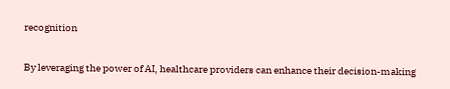recognition

By leveraging the power of AI, healthcare providers can enhance their decision-making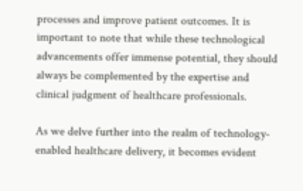processes and improve patient outcomes. It is important to note that while these technological advancements offer immense potential, they should always be complemented by the expertise and clinical judgment of healthcare professionals.

As we delve further into the realm of technology-enabled healthcare delivery, it becomes evident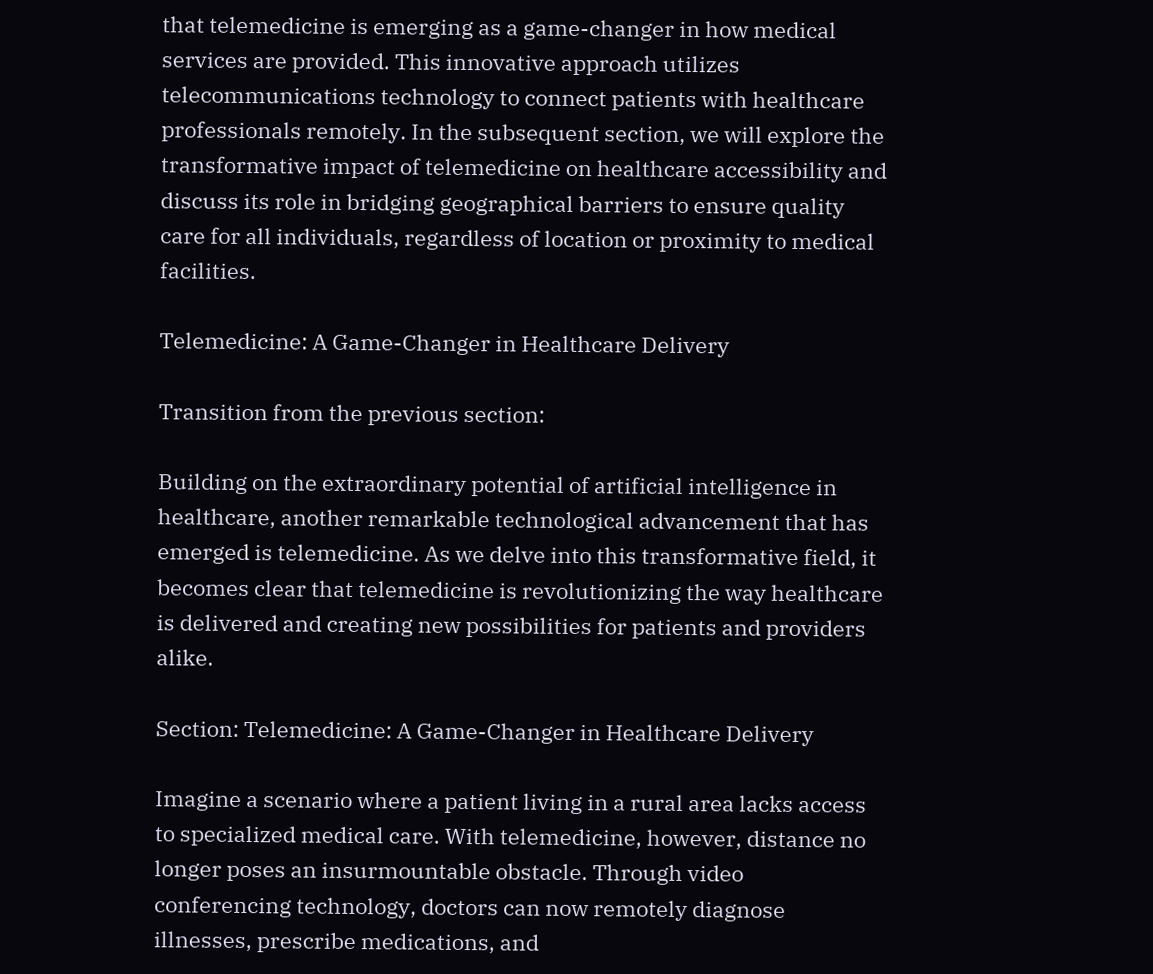that telemedicine is emerging as a game-changer in how medical services are provided. This innovative approach utilizes telecommunications technology to connect patients with healthcare professionals remotely. In the subsequent section, we will explore the transformative impact of telemedicine on healthcare accessibility and discuss its role in bridging geographical barriers to ensure quality care for all individuals, regardless of location or proximity to medical facilities.

Telemedicine: A Game-Changer in Healthcare Delivery

Transition from the previous section:

Building on the extraordinary potential of artificial intelligence in healthcare, another remarkable technological advancement that has emerged is telemedicine. As we delve into this transformative field, it becomes clear that telemedicine is revolutionizing the way healthcare is delivered and creating new possibilities for patients and providers alike.

Section: Telemedicine: A Game-Changer in Healthcare Delivery

Imagine a scenario where a patient living in a rural area lacks access to specialized medical care. With telemedicine, however, distance no longer poses an insurmountable obstacle. Through video conferencing technology, doctors can now remotely diagnose illnesses, prescribe medications, and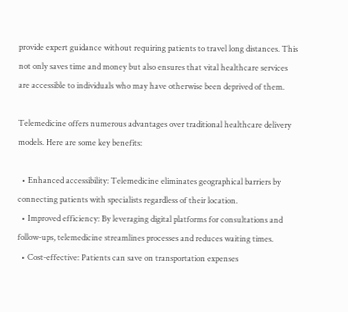provide expert guidance without requiring patients to travel long distances. This not only saves time and money but also ensures that vital healthcare services are accessible to individuals who may have otherwise been deprived of them.

Telemedicine offers numerous advantages over traditional healthcare delivery models. Here are some key benefits:

  • Enhanced accessibility: Telemedicine eliminates geographical barriers by connecting patients with specialists regardless of their location.
  • Improved efficiency: By leveraging digital platforms for consultations and follow-ups, telemedicine streamlines processes and reduces waiting times.
  • Cost-effective: Patients can save on transportation expenses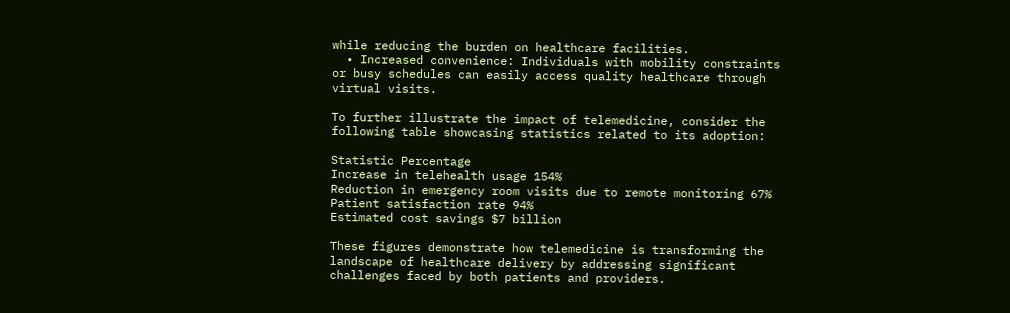while reducing the burden on healthcare facilities.
  • Increased convenience: Individuals with mobility constraints or busy schedules can easily access quality healthcare through virtual visits.

To further illustrate the impact of telemedicine, consider the following table showcasing statistics related to its adoption:

Statistic Percentage
Increase in telehealth usage 154%
Reduction in emergency room visits due to remote monitoring 67%
Patient satisfaction rate 94%
Estimated cost savings $7 billion

These figures demonstrate how telemedicine is transforming the landscape of healthcare delivery by addressing significant challenges faced by both patients and providers.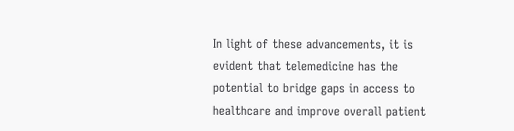In light of these advancements, it is evident that telemedicine has the potential to bridge gaps in access to healthcare and improve overall patient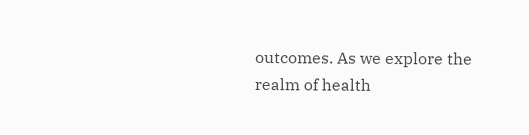outcomes. As we explore the realm of health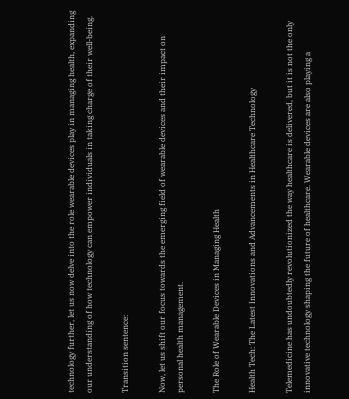technology further, let us now delve into the role wearable devices play in managing health, expanding our understanding of how technology can empower individuals in taking charge of their well-being.

Transition sentence:

Now, let us shift our focus towards the emerging field of wearable devices and their impact on personal health management.

The Role of Wearable Devices in Managing Health

Health Tech: The Latest Innovations and Advancements in Healthcare Technology

Telemedicine has undoubtedly revolutionized the way healthcare is delivered, but it is not the only innovative technology shaping the future of healthcare. Wearable devices are also playing a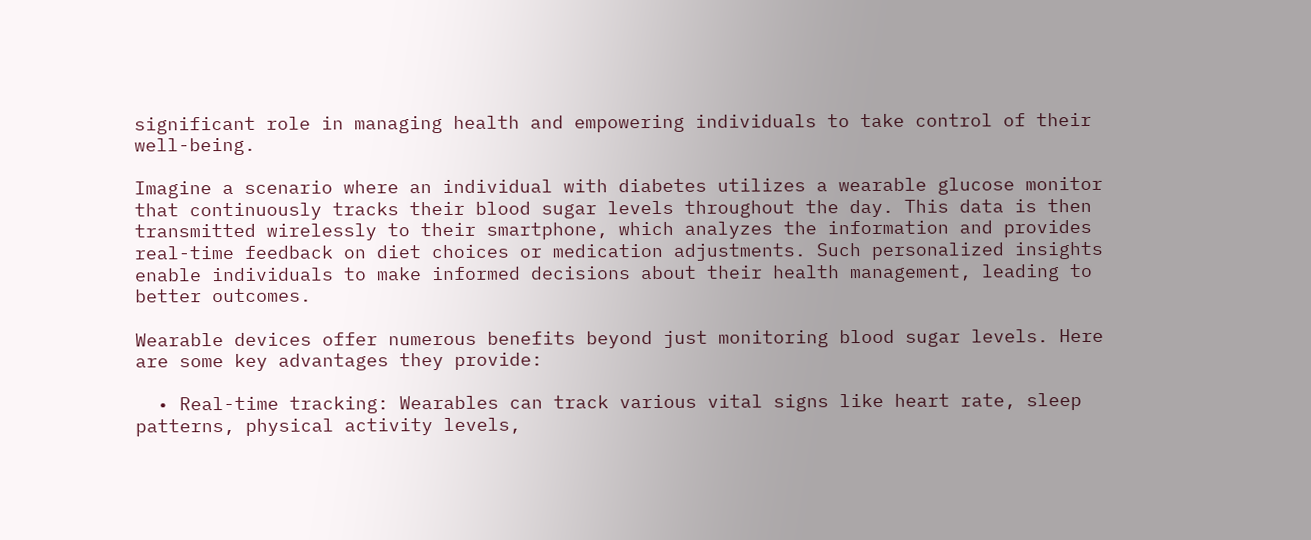significant role in managing health and empowering individuals to take control of their well-being.

Imagine a scenario where an individual with diabetes utilizes a wearable glucose monitor that continuously tracks their blood sugar levels throughout the day. This data is then transmitted wirelessly to their smartphone, which analyzes the information and provides real-time feedback on diet choices or medication adjustments. Such personalized insights enable individuals to make informed decisions about their health management, leading to better outcomes.

Wearable devices offer numerous benefits beyond just monitoring blood sugar levels. Here are some key advantages they provide:

  • Real-time tracking: Wearables can track various vital signs like heart rate, sleep patterns, physical activity levels,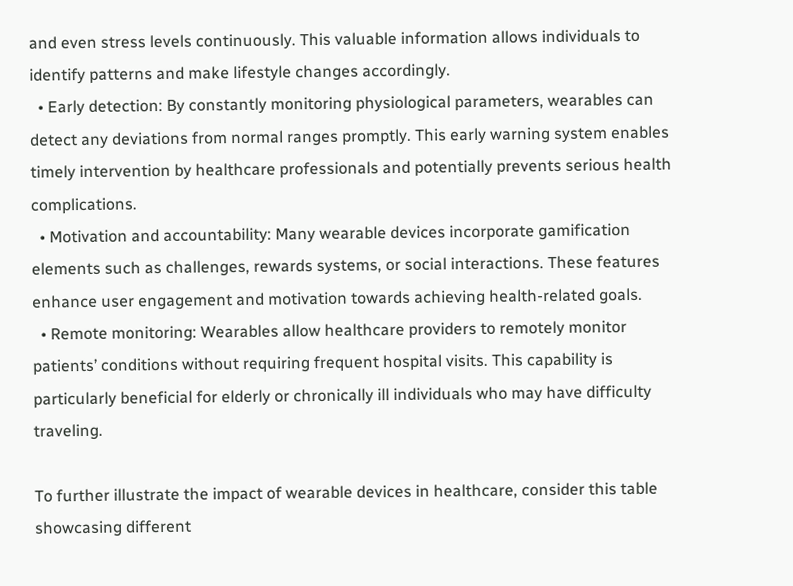and even stress levels continuously. This valuable information allows individuals to identify patterns and make lifestyle changes accordingly.
  • Early detection: By constantly monitoring physiological parameters, wearables can detect any deviations from normal ranges promptly. This early warning system enables timely intervention by healthcare professionals and potentially prevents serious health complications.
  • Motivation and accountability: Many wearable devices incorporate gamification elements such as challenges, rewards systems, or social interactions. These features enhance user engagement and motivation towards achieving health-related goals.
  • Remote monitoring: Wearables allow healthcare providers to remotely monitor patients’ conditions without requiring frequent hospital visits. This capability is particularly beneficial for elderly or chronically ill individuals who may have difficulty traveling.

To further illustrate the impact of wearable devices in healthcare, consider this table showcasing different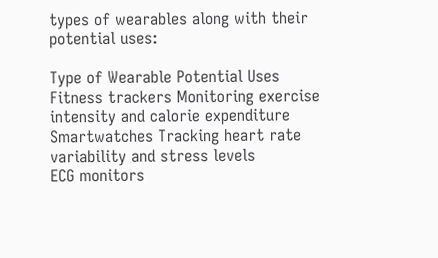types of wearables along with their potential uses:

Type of Wearable Potential Uses
Fitness trackers Monitoring exercise intensity and calorie expenditure
Smartwatches Tracking heart rate variability and stress levels
ECG monitors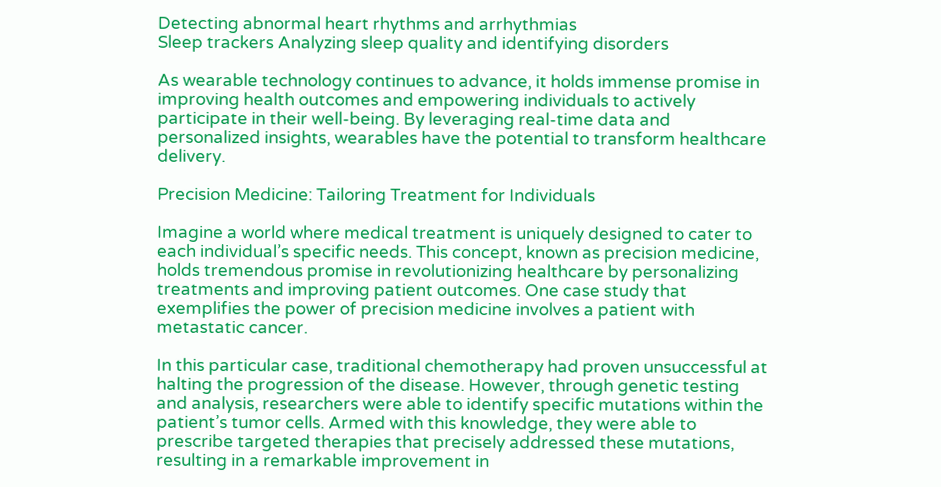Detecting abnormal heart rhythms and arrhythmias
Sleep trackers Analyzing sleep quality and identifying disorders

As wearable technology continues to advance, it holds immense promise in improving health outcomes and empowering individuals to actively participate in their well-being. By leveraging real-time data and personalized insights, wearables have the potential to transform healthcare delivery.

Precision Medicine: Tailoring Treatment for Individuals

Imagine a world where medical treatment is uniquely designed to cater to each individual’s specific needs. This concept, known as precision medicine, holds tremendous promise in revolutionizing healthcare by personalizing treatments and improving patient outcomes. One case study that exemplifies the power of precision medicine involves a patient with metastatic cancer.

In this particular case, traditional chemotherapy had proven unsuccessful at halting the progression of the disease. However, through genetic testing and analysis, researchers were able to identify specific mutations within the patient’s tumor cells. Armed with this knowledge, they were able to prescribe targeted therapies that precisely addressed these mutations, resulting in a remarkable improvement in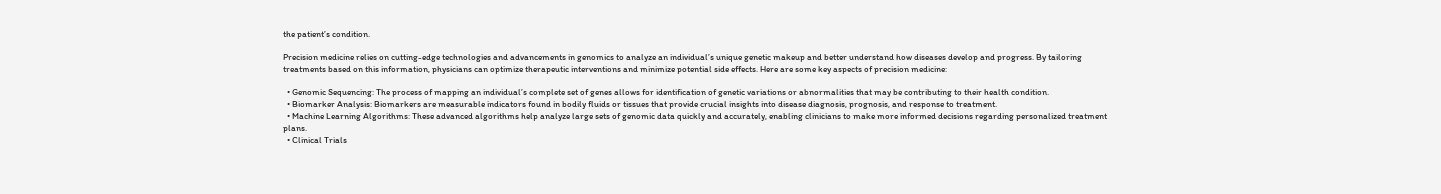the patient’s condition.

Precision medicine relies on cutting-edge technologies and advancements in genomics to analyze an individual’s unique genetic makeup and better understand how diseases develop and progress. By tailoring treatments based on this information, physicians can optimize therapeutic interventions and minimize potential side effects. Here are some key aspects of precision medicine:

  • Genomic Sequencing: The process of mapping an individual’s complete set of genes allows for identification of genetic variations or abnormalities that may be contributing to their health condition.
  • Biomarker Analysis: Biomarkers are measurable indicators found in bodily fluids or tissues that provide crucial insights into disease diagnosis, prognosis, and response to treatment.
  • Machine Learning Algorithms: These advanced algorithms help analyze large sets of genomic data quickly and accurately, enabling clinicians to make more informed decisions regarding personalized treatment plans.
  • Clinical Trials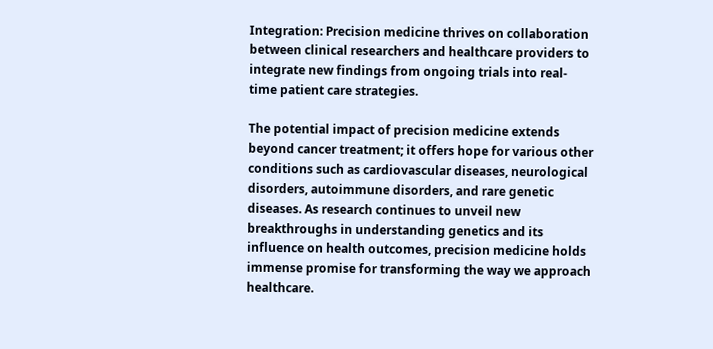Integration: Precision medicine thrives on collaboration between clinical researchers and healthcare providers to integrate new findings from ongoing trials into real-time patient care strategies.

The potential impact of precision medicine extends beyond cancer treatment; it offers hope for various other conditions such as cardiovascular diseases, neurological disorders, autoimmune disorders, and rare genetic diseases. As research continues to unveil new breakthroughs in understanding genetics and its influence on health outcomes, precision medicine holds immense promise for transforming the way we approach healthcare.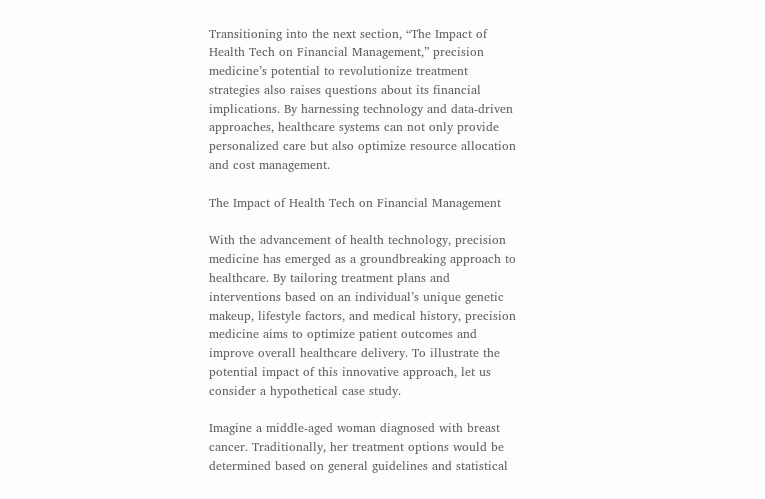Transitioning into the next section, “The Impact of Health Tech on Financial Management,” precision medicine’s potential to revolutionize treatment strategies also raises questions about its financial implications. By harnessing technology and data-driven approaches, healthcare systems can not only provide personalized care but also optimize resource allocation and cost management.

The Impact of Health Tech on Financial Management

With the advancement of health technology, precision medicine has emerged as a groundbreaking approach to healthcare. By tailoring treatment plans and interventions based on an individual’s unique genetic makeup, lifestyle factors, and medical history, precision medicine aims to optimize patient outcomes and improve overall healthcare delivery. To illustrate the potential impact of this innovative approach, let us consider a hypothetical case study.

Imagine a middle-aged woman diagnosed with breast cancer. Traditionally, her treatment options would be determined based on general guidelines and statistical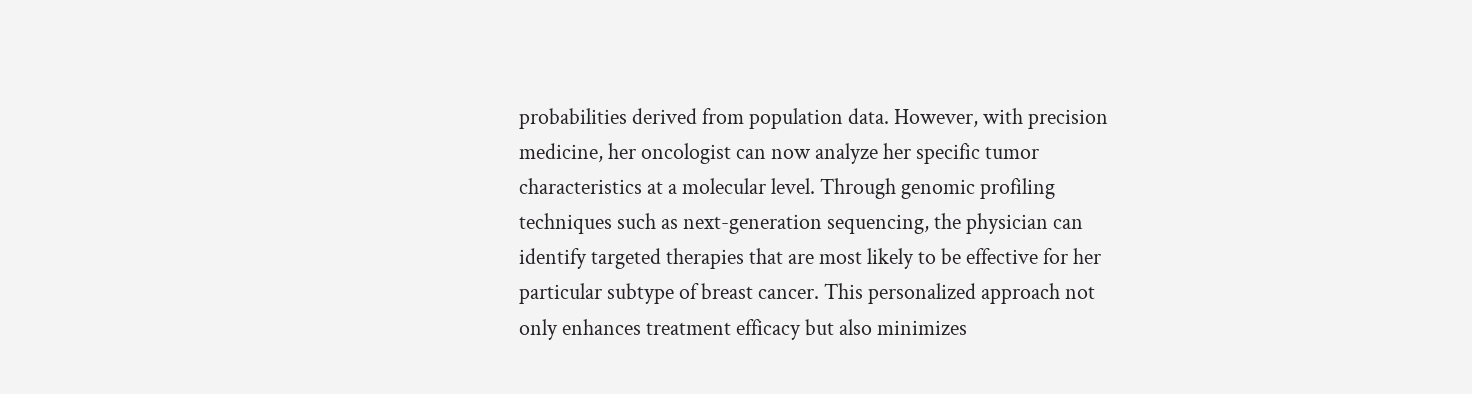probabilities derived from population data. However, with precision medicine, her oncologist can now analyze her specific tumor characteristics at a molecular level. Through genomic profiling techniques such as next-generation sequencing, the physician can identify targeted therapies that are most likely to be effective for her particular subtype of breast cancer. This personalized approach not only enhances treatment efficacy but also minimizes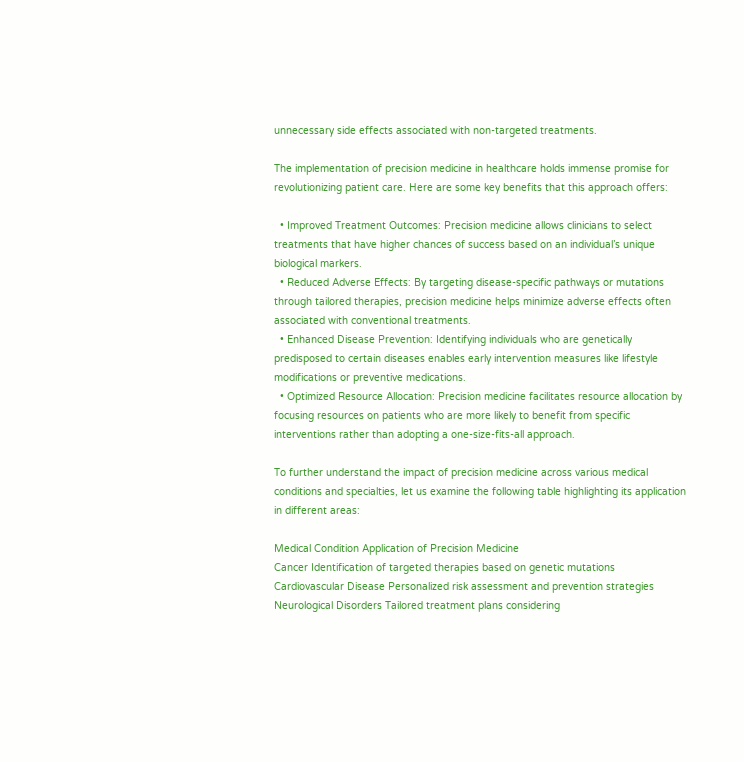unnecessary side effects associated with non-targeted treatments.

The implementation of precision medicine in healthcare holds immense promise for revolutionizing patient care. Here are some key benefits that this approach offers:

  • Improved Treatment Outcomes: Precision medicine allows clinicians to select treatments that have higher chances of success based on an individual’s unique biological markers.
  • Reduced Adverse Effects: By targeting disease-specific pathways or mutations through tailored therapies, precision medicine helps minimize adverse effects often associated with conventional treatments.
  • Enhanced Disease Prevention: Identifying individuals who are genetically predisposed to certain diseases enables early intervention measures like lifestyle modifications or preventive medications.
  • Optimized Resource Allocation: Precision medicine facilitates resource allocation by focusing resources on patients who are more likely to benefit from specific interventions rather than adopting a one-size-fits-all approach.

To further understand the impact of precision medicine across various medical conditions and specialties, let us examine the following table highlighting its application in different areas:

Medical Condition Application of Precision Medicine
Cancer Identification of targeted therapies based on genetic mutations
Cardiovascular Disease Personalized risk assessment and prevention strategies
Neurological Disorders Tailored treatment plans considering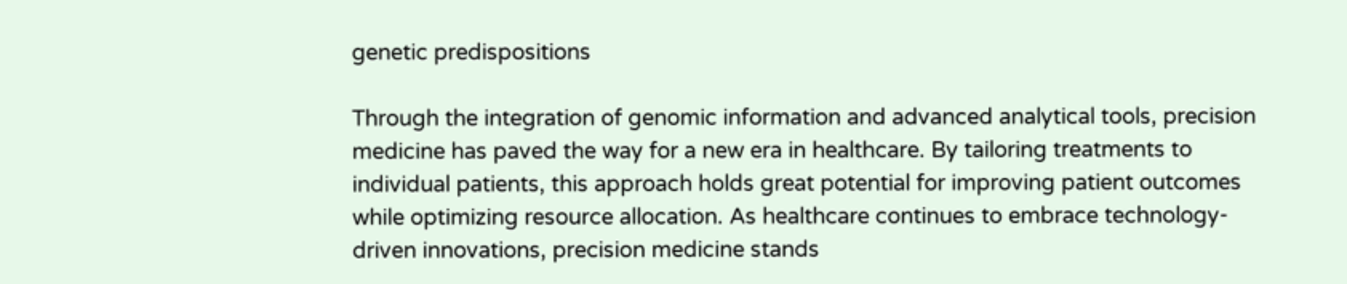genetic predispositions

Through the integration of genomic information and advanced analytical tools, precision medicine has paved the way for a new era in healthcare. By tailoring treatments to individual patients, this approach holds great potential for improving patient outcomes while optimizing resource allocation. As healthcare continues to embrace technology-driven innovations, precision medicine stands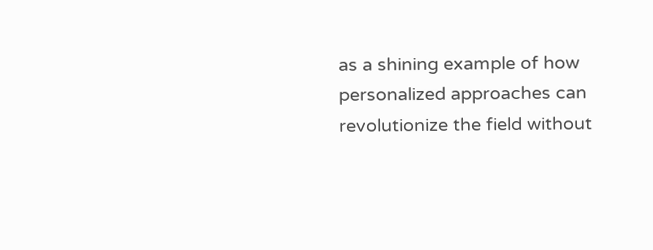as a shining example of how personalized approaches can revolutionize the field without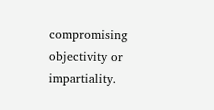compromising objectivity or impartiality.